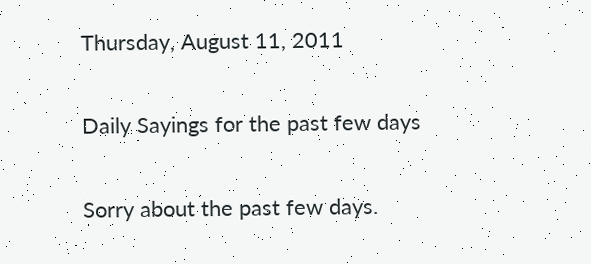Thursday, August 11, 2011

Daily Sayings for the past few days

Sorry about the past few days.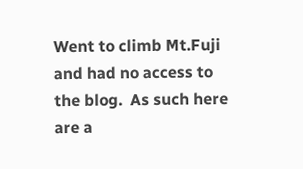Went to climb Mt.Fuji and had no access to the blog.  As such here are a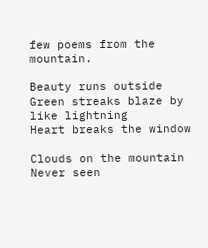few poems from the mountain.

Beauty runs outside
Green streaks blaze by like lightning
Heart breaks the window

Clouds on the mountain
Never seen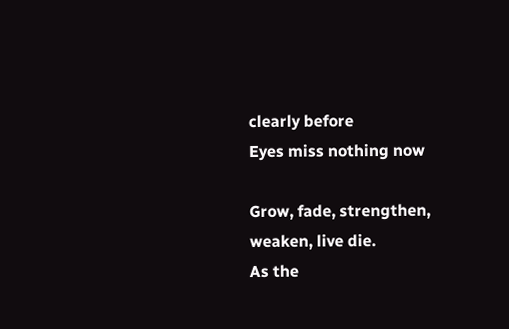clearly before
Eyes miss nothing now

Grow, fade, strengthen, weaken, live die.
As the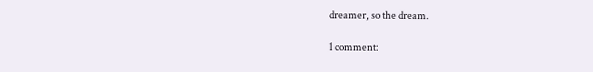dreamer, so the dream.

1 comment: